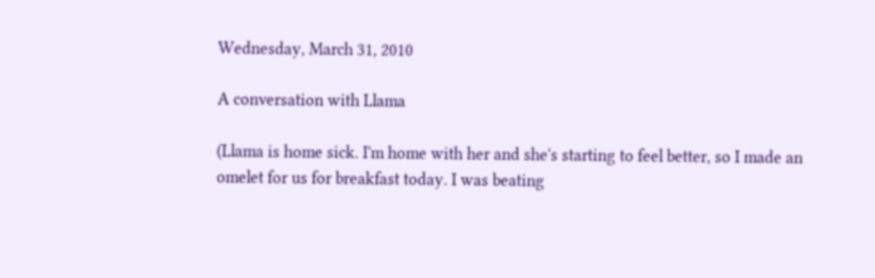Wednesday, March 31, 2010

A conversation with Llama

(Llama is home sick. I'm home with her and she's starting to feel better, so I made an omelet for us for breakfast today. I was beating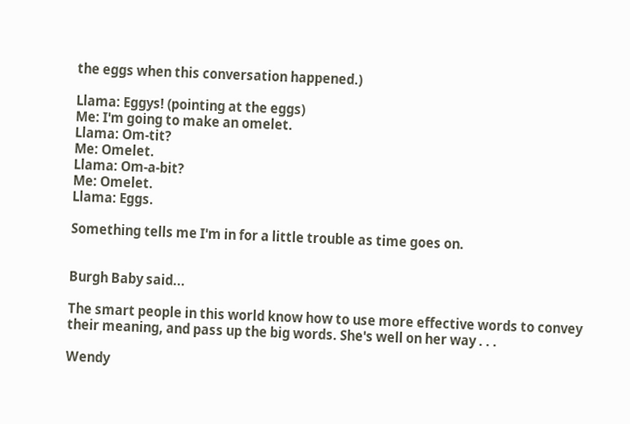the eggs when this conversation happened.)

Llama: Eggys! (pointing at the eggs)
Me: I'm going to make an omelet.
Llama: Om-tit?
Me: Omelet.
Llama: Om-a-bit?
Me: Omelet.
Llama: Eggs.

Something tells me I'm in for a little trouble as time goes on.


Burgh Baby said...

The smart people in this world know how to use more effective words to convey their meaning, and pass up the big words. She's well on her way . . .

Wendy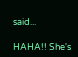said...

HAHA!! She's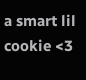a smart lil cookie <3